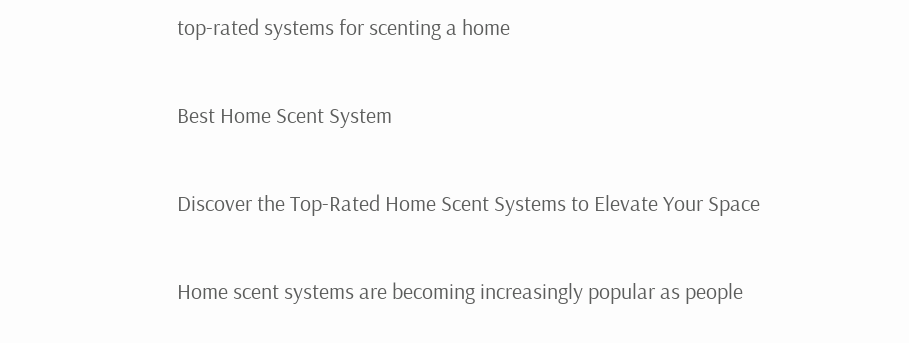top-rated systems for scenting a home

Best Home Scent System

Discover the Top-Rated Home Scent Systems to Elevate Your Space

Home scent systems are becoming increasingly popular as people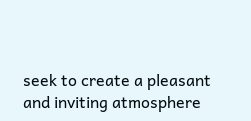seek to create a pleasant and inviting atmosphere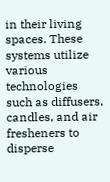in their living spaces. These systems utilize various technologies such as diffusers, candles, and air fresheners to disperse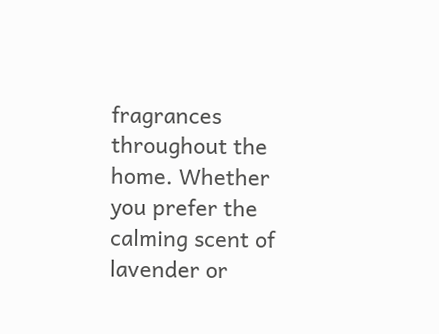fragrances throughout the home. Whether you prefer the calming scent of lavender or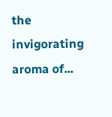the invigorating aroma of...